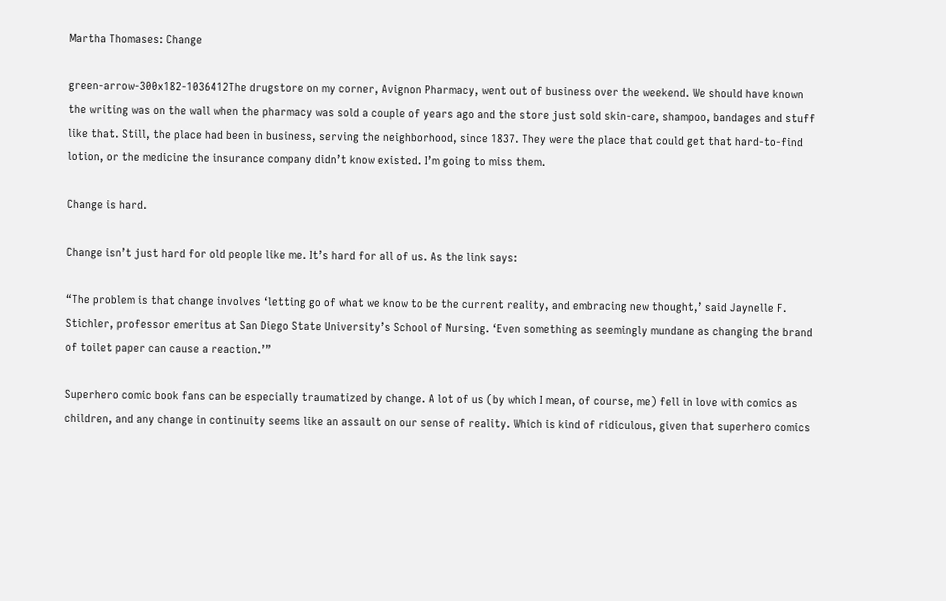Martha Thomases: Change

green-arrow-300x182-1036412The drugstore on my corner, Avignon Pharmacy, went out of business over the weekend. We should have known the writing was on the wall when the pharmacy was sold a couple of years ago and the store just sold skin-care, shampoo, bandages and stuff like that. Still, the place had been in business, serving the neighborhood, since 1837. They were the place that could get that hard-to-find lotion, or the medicine the insurance company didn’t know existed. I’m going to miss them.

Change is hard.

Change isn’t just hard for old people like me. It’s hard for all of us. As the link says:

“The problem is that change involves ‘letting go of what we know to be the current reality, and embracing new thought,’ said Jaynelle F. Stichler, professor emeritus at San Diego State University’s School of Nursing. ‘Even something as seemingly mundane as changing the brand of toilet paper can cause a reaction.’”

Superhero comic book fans can be especially traumatized by change. A lot of us (by which I mean, of course, me) fell in love with comics as children, and any change in continuity seems like an assault on our sense of reality. Which is kind of ridiculous, given that superhero comics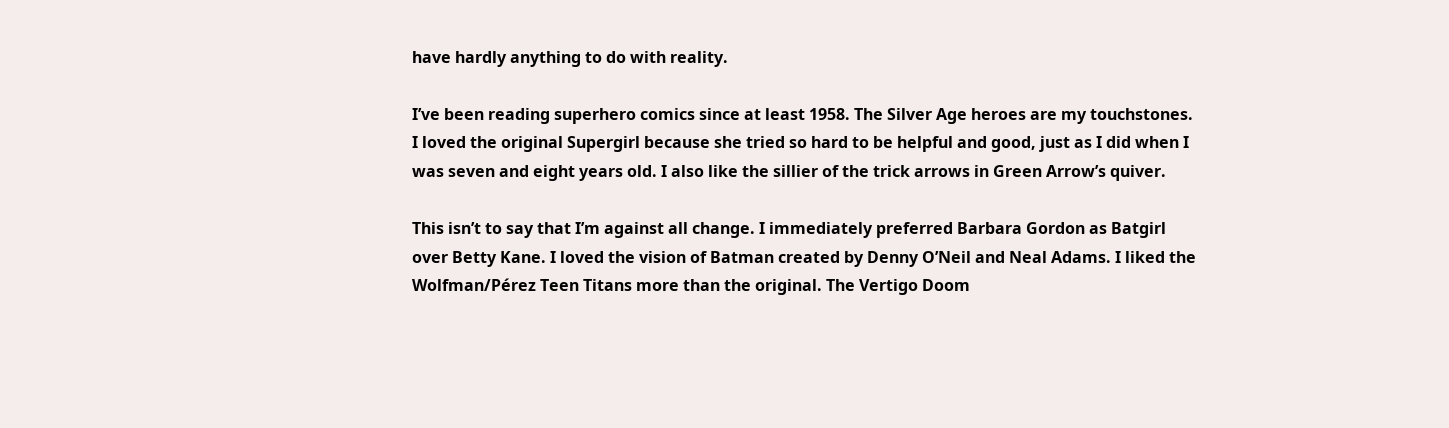have hardly anything to do with reality.

I’ve been reading superhero comics since at least 1958. The Silver Age heroes are my touchstones. I loved the original Supergirl because she tried so hard to be helpful and good, just as I did when I was seven and eight years old. I also like the sillier of the trick arrows in Green Arrow’s quiver.

This isn’t to say that I’m against all change. I immediately preferred Barbara Gordon as Batgirl over Betty Kane. I loved the vision of Batman created by Denny O’Neil and Neal Adams. I liked the Wolfman/Pérez Teen Titans more than the original. The Vertigo Doom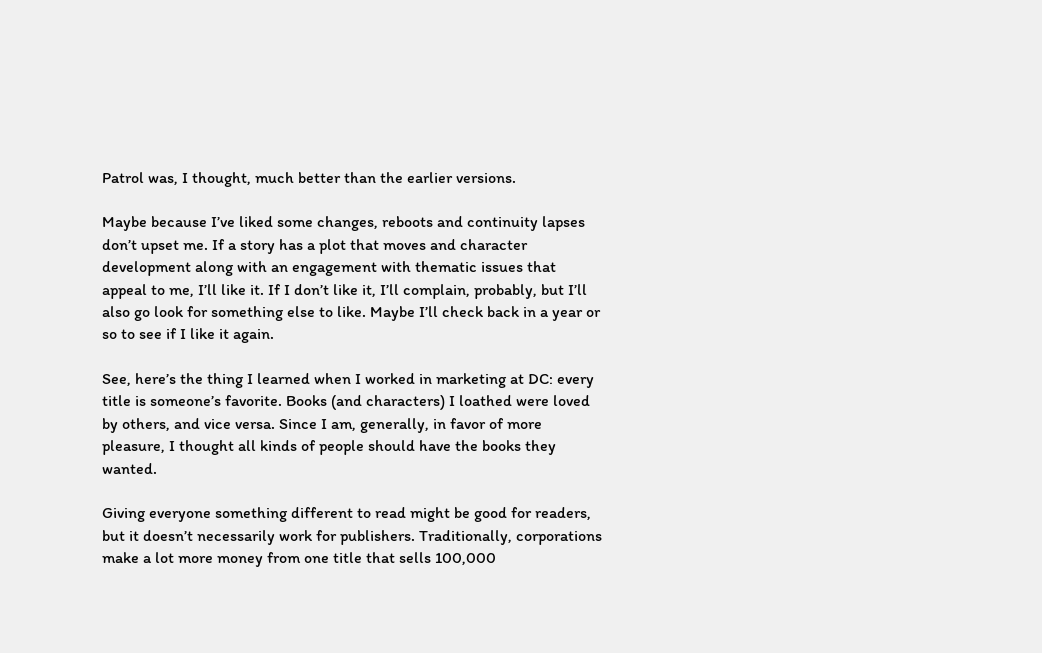Patrol was, I thought, much better than the earlier versions.

Maybe because I’ve liked some changes, reboots and continuity lapses don’t upset me. If a story has a plot that moves and character development along with an engagement with thematic issues that appeal to me, I’ll like it. If I don’t like it, I’ll complain, probably, but I’ll also go look for something else to like. Maybe I’ll check back in a year or so to see if I like it again.

See, here’s the thing I learned when I worked in marketing at DC: every title is someone’s favorite. Books (and characters) I loathed were loved by others, and vice versa. Since I am, generally, in favor of more pleasure, I thought all kinds of people should have the books they wanted.

Giving everyone something different to read might be good for readers, but it doesn’t necessarily work for publishers. Traditionally, corporations make a lot more money from one title that sells 100,000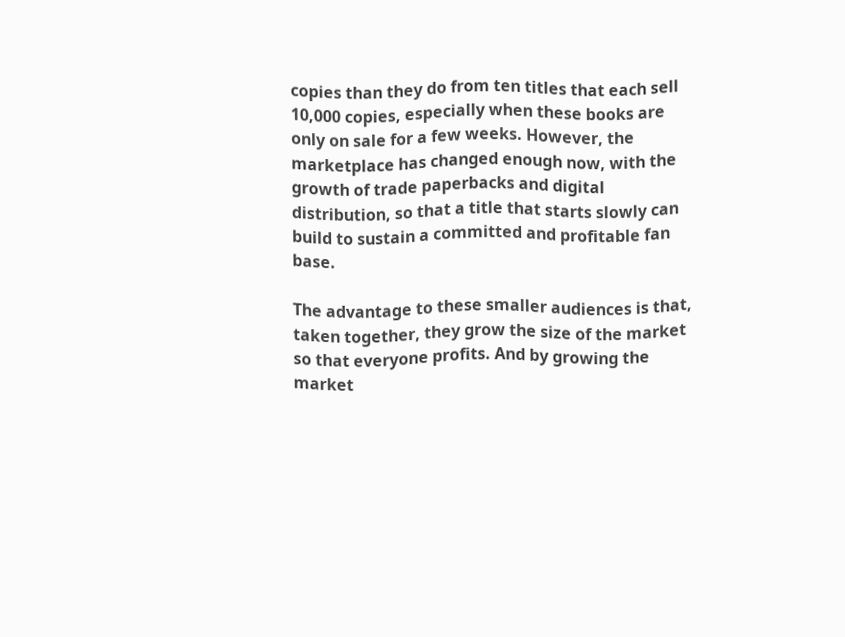copies than they do from ten titles that each sell 10,000 copies, especially when these books are only on sale for a few weeks. However, the marketplace has changed enough now, with the growth of trade paperbacks and digital distribution, so that a title that starts slowly can build to sustain a committed and profitable fan base.

The advantage to these smaller audiences is that, taken together, they grow the size of the market so that everyone profits. And by growing the market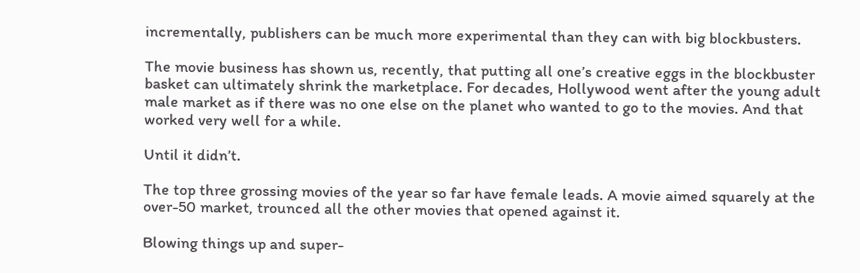incrementally, publishers can be much more experimental than they can with big blockbusters.

The movie business has shown us, recently, that putting all one’s creative eggs in the blockbuster basket can ultimately shrink the marketplace. For decades, Hollywood went after the young adult male market as if there was no one else on the planet who wanted to go to the movies. And that worked very well for a while.

Until it didn’t.

The top three grossing movies of the year so far have female leads. A movie aimed squarely at the over-50 market, trounced all the other movies that opened against it.

Blowing things up and super-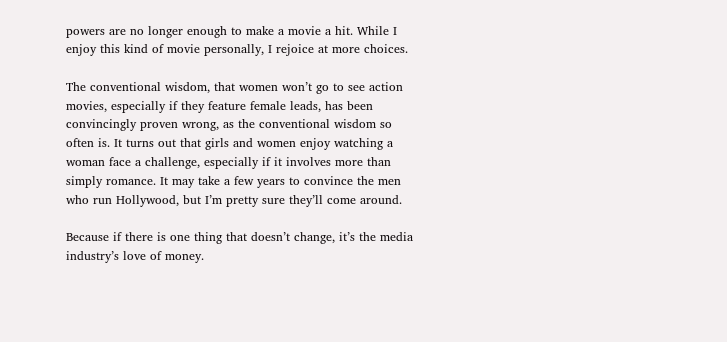powers are no longer enough to make a movie a hit. While I enjoy this kind of movie personally, I rejoice at more choices.

The conventional wisdom, that women won’t go to see action movies, especially if they feature female leads, has been convincingly proven wrong, as the conventional wisdom so often is. It turns out that girls and women enjoy watching a woman face a challenge, especially if it involves more than simply romance. It may take a few years to convince the men who run Hollywood, but I’m pretty sure they’ll come around.

Because if there is one thing that doesn’t change, it’s the media industry’s love of money.